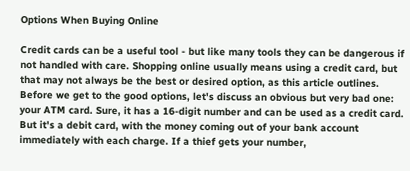Options When Buying Online

Credit cards can be a useful tool - but like many tools they can be dangerous if not handled with care. Shopping online usually means using a credit card, but that may not always be the best or desired option, as this article outlines.
Before we get to the good options, let's discuss an obvious but very bad one: your ATM card. Sure, it has a 16-digit number and can be used as a credit card. But it's a debit card, with the money coming out of your bank account immediately with each charge. If a thief gets your number,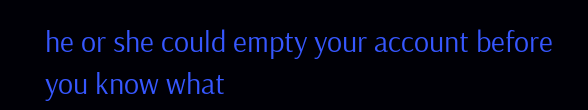he or she could empty your account before you know what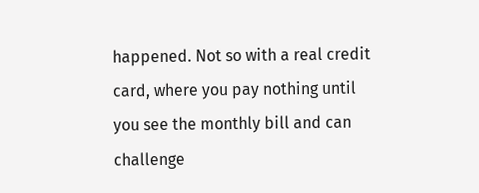happened. Not so with a real credit card, where you pay nothing until you see the monthly bill and can challenge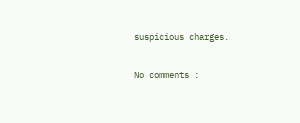suspicious charges.

No comments :